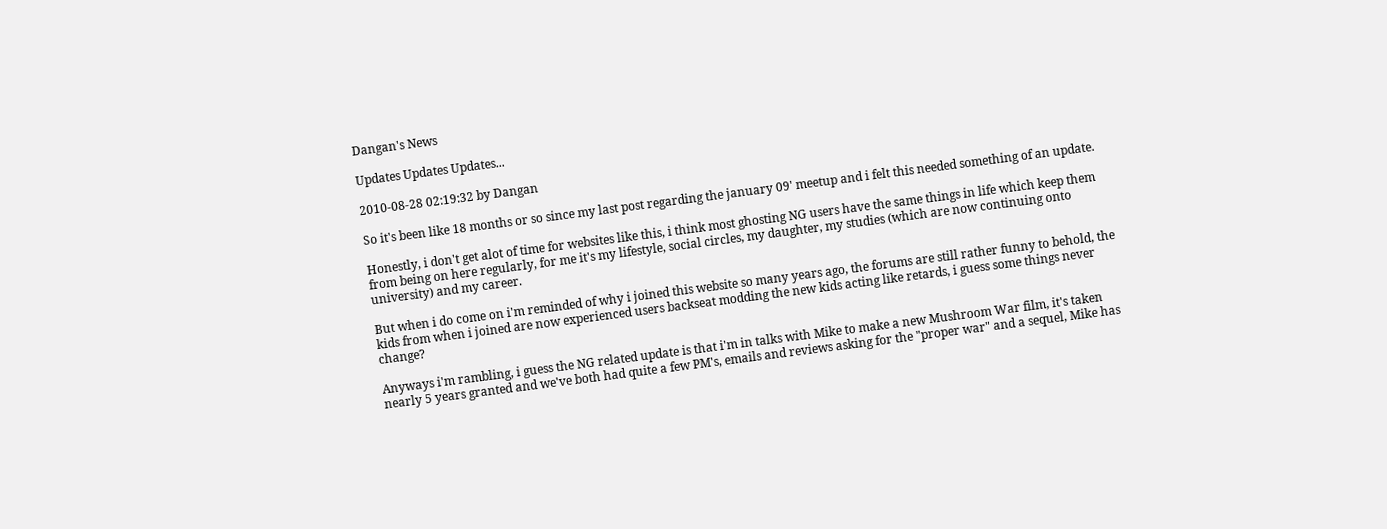Dangan's News

Updates Updates Updates...

2010-08-28 02:19:32 by Dangan

So it's been like 18 months or so since my last post regarding the january 09' meetup and i felt this needed something of an update.

Honestly, i don't get alot of time for websites like this, i think most ghosting NG users have the same things in life which keep them from being on here regularly, for me it's my lifestyle, social circles, my daughter, my studies (which are now continuing onto university) and my career.

But when i do come on i'm reminded of why i joined this website so many years ago, the forums are still rather funny to behold, the kids from when i joined are now experienced users backseat modding the new kids acting like retards, i guess some things never change?

Anyways i'm rambling, i guess the NG related update is that i'm in talks with Mike to make a new Mushroom War film, it's taken nearly 5 years granted and we've both had quite a few PM's, emails and reviews asking for the "proper war" and a sequel, Mike has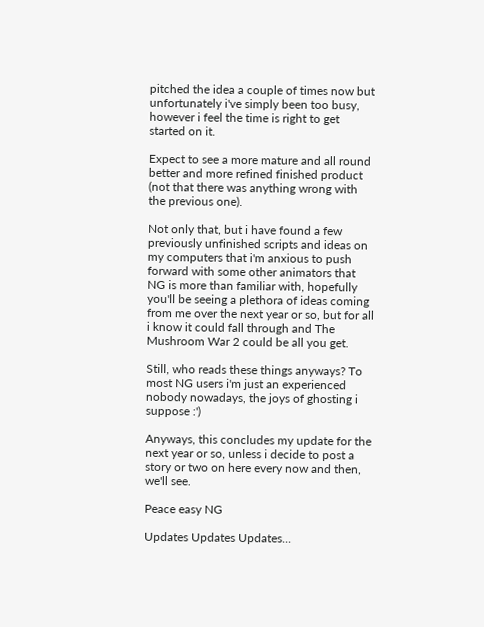pitched the idea a couple of times now but unfortunately i've simply been too busy, however i feel the time is right to get started on it.

Expect to see a more mature and all round better and more refined finished product (not that there was anything wrong with the previous one).

Not only that, but i have found a few previously unfinished scripts and ideas on my computers that i'm anxious to push forward with some other animators that NG is more than familiar with, hopefully you'll be seeing a plethora of ideas coming from me over the next year or so, but for all i know it could fall through and The Mushroom War 2 could be all you get.

Still, who reads these things anyways? To most NG users i'm just an experienced nobody nowadays, the joys of ghosting i suppose :')

Anyways, this concludes my update for the next year or so, unless i decide to post a story or two on here every now and then, we'll see.

Peace easy NG

Updates Updates Updates...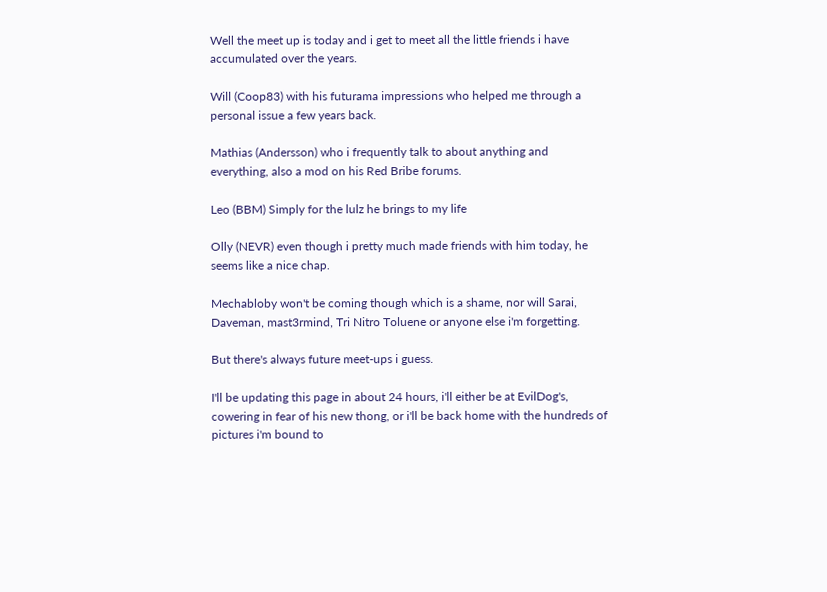Well the meet up is today and i get to meet all the little friends i have accumulated over the years.

Will (Coop83) with his futurama impressions who helped me through a personal issue a few years back.

Mathias (Andersson) who i frequently talk to about anything and everything, also a mod on his Red Bribe forums.

Leo (BBM) Simply for the lulz he brings to my life

Olly (NEVR) even though i pretty much made friends with him today, he seems like a nice chap.

Mechabloby won't be coming though which is a shame, nor will Sarai, Daveman, mast3rmind, Tri Nitro Toluene or anyone else i'm forgetting.

But there's always future meet-ups i guess.

I'll be updating this page in about 24 hours, i'll either be at EvilDog's, cowering in fear of his new thong, or i'll be back home with the hundreds of pictures i'm bound to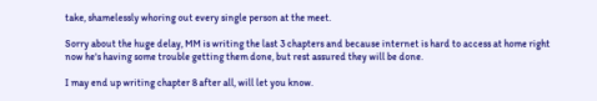take, shamelessly whoring out every single person at the meet.

Sorry about the huge delay, MM is writing the last 3 chapters and because internet is hard to access at home right now he's having some trouble getting them done, but rest assured they will be done.

I may end up writing chapter 8 after all, will let you know.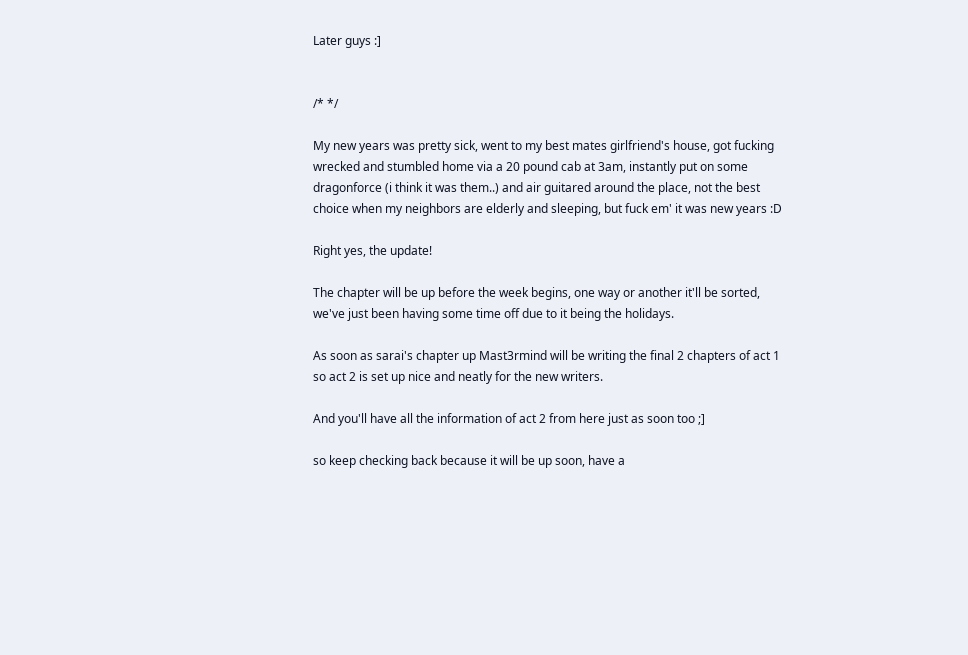Later guys :]


/* */

My new years was pretty sick, went to my best mates girlfriend's house, got fucking wrecked and stumbled home via a 20 pound cab at 3am, instantly put on some dragonforce (i think it was them..) and air guitared around the place, not the best choice when my neighbors are elderly and sleeping, but fuck em' it was new years :D

Right yes, the update!

The chapter will be up before the week begins, one way or another it'll be sorted, we've just been having some time off due to it being the holidays.

As soon as sarai's chapter up Mast3rmind will be writing the final 2 chapters of act 1 so act 2 is set up nice and neatly for the new writers.

And you'll have all the information of act 2 from here just as soon too ;]

so keep checking back because it will be up soon, have a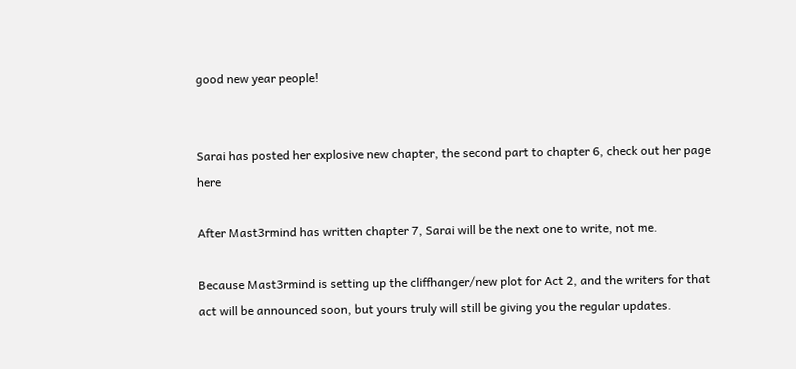good new year people!


Sarai has posted her explosive new chapter, the second part to chapter 6, check out her page here

After Mast3rmind has written chapter 7, Sarai will be the next one to write, not me.

Because Mast3rmind is setting up the cliffhanger/new plot for Act 2, and the writers for that act will be announced soon, but yours truly will still be giving you the regular updates.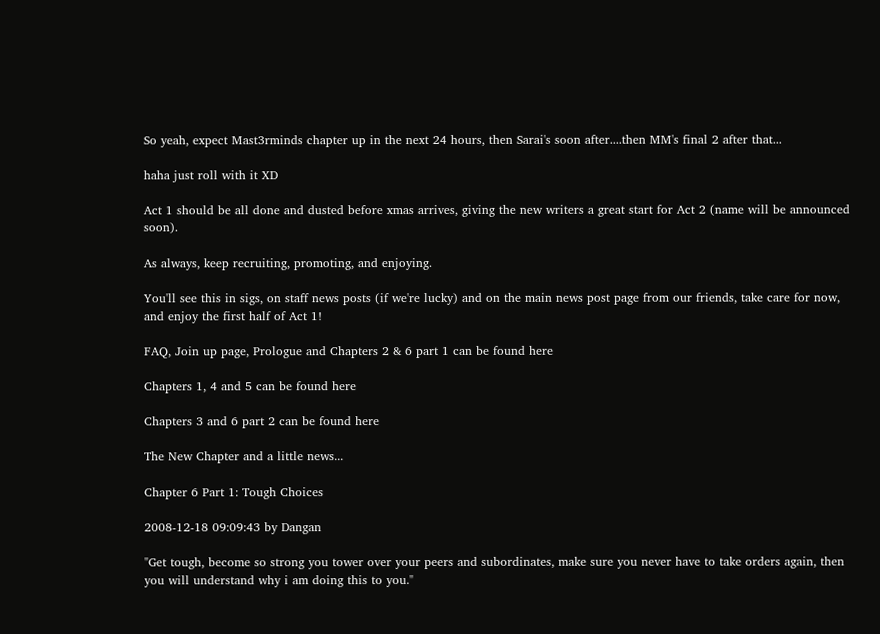So yeah, expect Mast3rminds chapter up in the next 24 hours, then Sarai's soon after....then MM's final 2 after that...

haha just roll with it XD

Act 1 should be all done and dusted before xmas arrives, giving the new writers a great start for Act 2 (name will be announced soon).

As always, keep recruiting, promoting, and enjoying.

You'll see this in sigs, on staff news posts (if we're lucky) and on the main news post page from our friends, take care for now, and enjoy the first half of Act 1!

FAQ, Join up page, Prologue and Chapters 2 & 6 part 1 can be found here

Chapters 1, 4 and 5 can be found here

Chapters 3 and 6 part 2 can be found here

The New Chapter and a little news...

Chapter 6 Part 1: Tough Choices

2008-12-18 09:09:43 by Dangan

"Get tough, become so strong you tower over your peers and subordinates, make sure you never have to take orders again, then you will understand why i am doing this to you."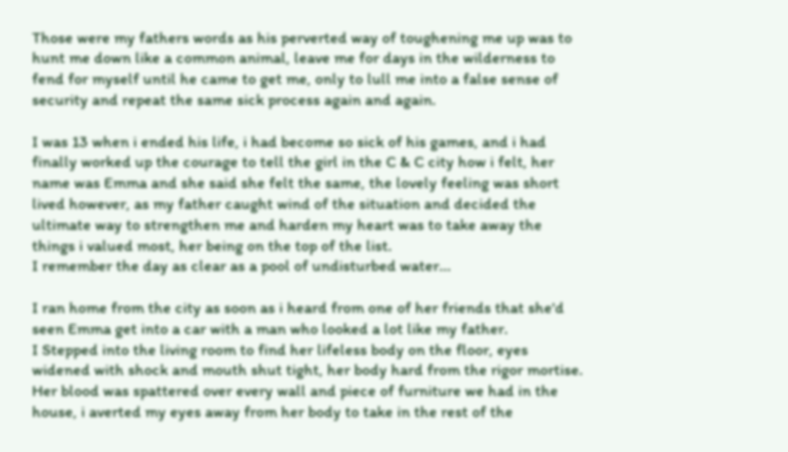Those were my fathers words as his perverted way of toughening me up was to hunt me down like a common animal, leave me for days in the wilderness to fend for myself until he came to get me, only to lull me into a false sense of security and repeat the same sick process again and again.

I was 13 when i ended his life, i had become so sick of his games, and i had finally worked up the courage to tell the girl in the C & C city how i felt, her name was Emma and she said she felt the same, the lovely feeling was short lived however, as my father caught wind of the situation and decided the ultimate way to strengthen me and harden my heart was to take away the things i valued most, her being on the top of the list.
I remember the day as clear as a pool of undisturbed water...

I ran home from the city as soon as i heard from one of her friends that she'd seen Emma get into a car with a man who looked a lot like my father.
I Stepped into the living room to find her lifeless body on the floor, eyes widened with shock and mouth shut tight, her body hard from the rigor mortise.
Her blood was spattered over every wall and piece of furniture we had in the house, i averted my eyes away from her body to take in the rest of the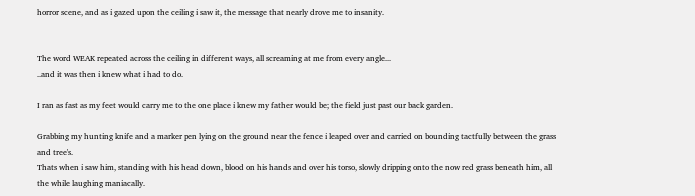horror scene, and as i gazed upon the ceiling i saw it, the message that nearly drove me to insanity.


The word WEAK repeated across the ceiling in different ways, all screaming at me from every angle...
..and it was then i knew what i had to do.

I ran as fast as my feet would carry me to the one place i knew my father would be; the field just past our back garden.

Grabbing my hunting knife and a marker pen lying on the ground near the fence i leaped over and carried on bounding tactfully between the grass and tree's.
Thats when i saw him, standing with his head down, blood on his hands and over his torso, slowly dripping onto the now red grass beneath him, all the while laughing maniacally.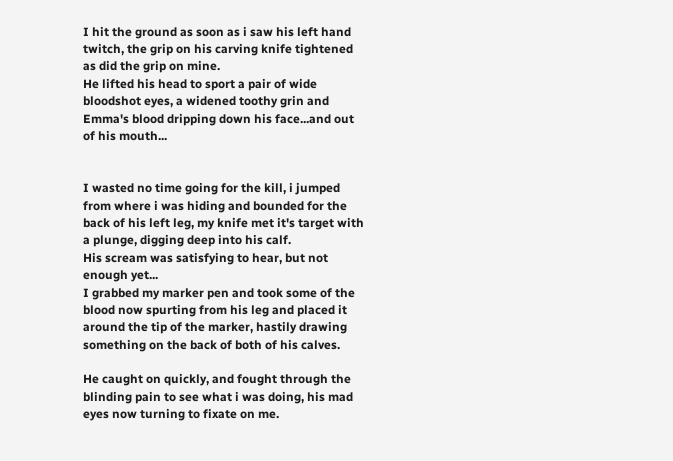I hit the ground as soon as i saw his left hand twitch, the grip on his carving knife tightened as did the grip on mine.
He lifted his head to sport a pair of wide bloodshot eyes, a widened toothy grin and Emma's blood dripping down his face...and out of his mouth...


I wasted no time going for the kill, i jumped from where i was hiding and bounded for the back of his left leg, my knife met it's target with a plunge, digging deep into his calf.
His scream was satisfying to hear, but not enough yet...
I grabbed my marker pen and took some of the blood now spurting from his leg and placed it around the tip of the marker, hastily drawing something on the back of both of his calves.

He caught on quickly, and fought through the blinding pain to see what i was doing, his mad eyes now turning to fixate on me.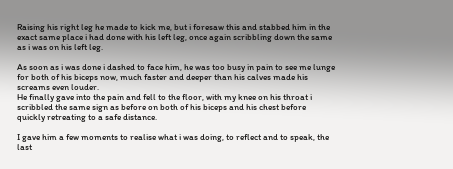Raising his right leg he made to kick me, but i foresaw this and stabbed him in the exact same place i had done with his left leg, once again scribbling down the same as i was on his left leg.

As soon as i was done i dashed to face him, he was too busy in pain to see me lunge for both of his biceps now, much faster and deeper than his calves made his screams even louder.
He finally gave into the pain and fell to the floor, with my knee on his throat i scribbled the same sign as before on both of his biceps and his chest before quickly retreating to a safe distance.

I gave him a few moments to realise what i was doing, to reflect and to speak, the last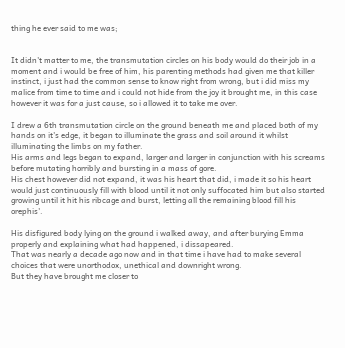thing he ever said to me was;


It didn't matter to me, the transmutation circles on his body would do their job in a moment and i would be free of him, his parenting methods had given me that killer instinct, i just had the common sense to know right from wrong, but i did miss my malice from time to time and i could not hide from the joy it brought me, in this case however it was for a just cause, so i allowed it to take me over.

I drew a 6th transmutation circle on the ground beneath me and placed both of my hands on it's edge, it began to illuminate the grass and soil around it whilst illuminating the limbs on my father.
His arms and legs began to expand, larger and larger in conjunction with his screams before mutating horribly and bursting in a mass of gore.
His chest however did not expand, it was his heart that did, i made it so his heart would just continuously fill with blood until it not only suffocated him but also started growing until it hit his ribcage and burst, letting all the remaining blood fill his orephis'.

His disfigured body lying on the ground i walked away, and after burying Emma properly and explaining what had happened, i dissapeared.
That was nearly a decade ago now and in that time i have had to make several choices that were unorthodox, unethical and downright wrong.
But they have brought me closer to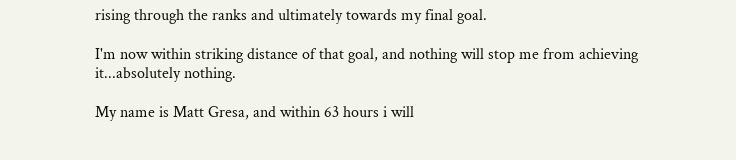rising through the ranks and ultimately towards my final goal.

I'm now within striking distance of that goal, and nothing will stop me from achieving it...absolutely nothing.

My name is Matt Gresa, and within 63 hours i will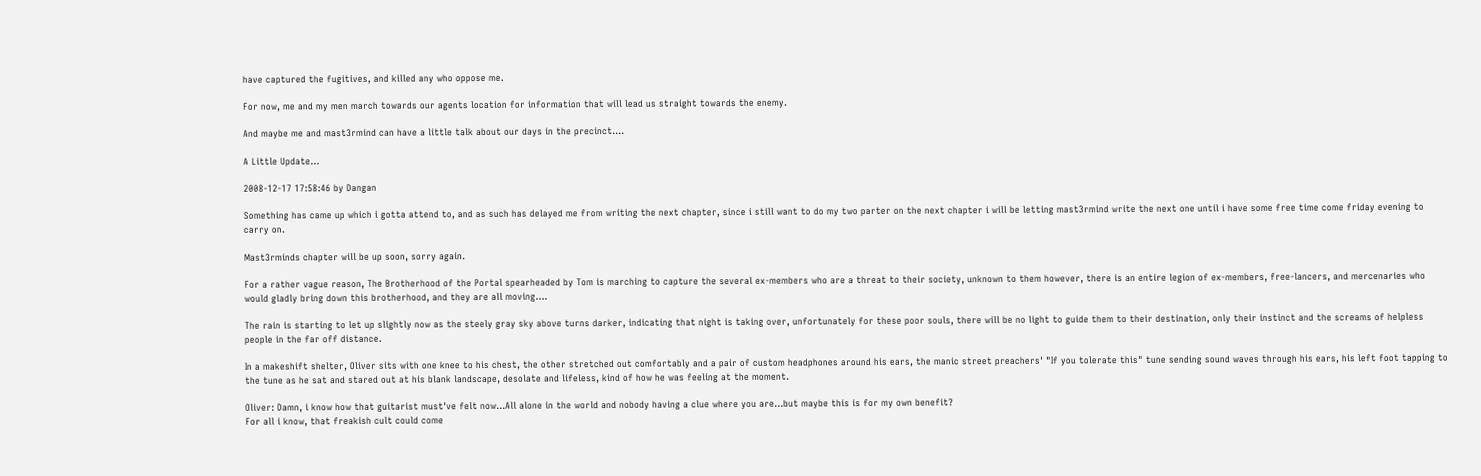have captured the fugitives, and killed any who oppose me.

For now, me and my men march towards our agents location for information that will lead us straight towards the enemy.

And maybe me and mast3rmind can have a little talk about our days in the precinct....

A Little Update...

2008-12-17 17:58:46 by Dangan

Something has came up which i gotta attend to, and as such has delayed me from writing the next chapter, since i still want to do my two parter on the next chapter i will be letting mast3rmind write the next one until i have some free time come friday evening to carry on.

Mast3rminds chapter will be up soon, sorry again.

For a rather vague reason, The Brotherhood of the Portal spearheaded by Tom is marching to capture the several ex-members who are a threat to their society, unknown to them however, there is an entire legion of ex-members, free-lancers, and mercenaries who would gladly bring down this brotherhood, and they are all moving....

The rain is starting to let up slightly now as the steely gray sky above turns darker, indicating that night is taking over, unfortunately for these poor souls, there will be no light to guide them to their destination, only their instinct and the screams of helpless people in the far off distance.

In a makeshift shelter, Oliver sits with one knee to his chest, the other stretched out comfortably and a pair of custom headphones around his ears, the manic street preachers' "If you tolerate this" tune sending sound waves through his ears, his left foot tapping to the tune as he sat and stared out at his blank landscape, desolate and lifeless, kind of how he was feeling at the moment.

Oliver: Damn, i know how that guitarist must've felt now...All alone in the world and nobody having a clue where you are...but maybe this is for my own benefit?
For all i know, that freakish cult could come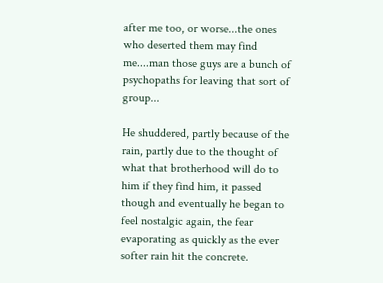after me too, or worse...the ones who deserted them may find me....man those guys are a bunch of psychopaths for leaving that sort of group...

He shuddered, partly because of the rain, partly due to the thought of what that brotherhood will do to him if they find him, it passed though and eventually he began to feel nostalgic again, the fear evaporating as quickly as the ever softer rain hit the concrete.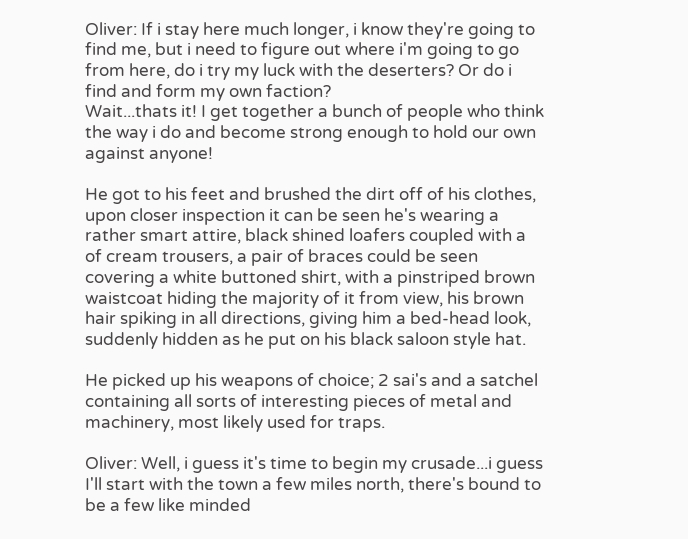Oliver: If i stay here much longer, i know they're going to find me, but i need to figure out where i'm going to go from here, do i try my luck with the deserters? Or do i find and form my own faction?
Wait...thats it! I get together a bunch of people who think the way i do and become strong enough to hold our own against anyone!

He got to his feet and brushed the dirt off of his clothes, upon closer inspection it can be seen he's wearing a rather smart attire, black shined loafers coupled with a of cream trousers, a pair of braces could be seen covering a white buttoned shirt, with a pinstriped brown waistcoat hiding the majority of it from view, his brown hair spiking in all directions, giving him a bed-head look, suddenly hidden as he put on his black saloon style hat.

He picked up his weapons of choice; 2 sai's and a satchel containing all sorts of interesting pieces of metal and machinery, most likely used for traps.

Oliver: Well, i guess it's time to begin my crusade...i guess I'll start with the town a few miles north, there's bound to be a few like minded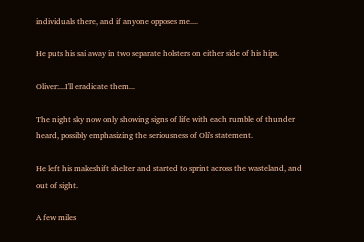individuals there, and if anyone opposes me....

He puts his sai away in two separate holsters on either side of his hips.

Oliver:...I'll eradicate them...

The night sky now only showing signs of life with each rumble of thunder heard, possibly emphasizing the seriousness of Oli's statement.

He left his makeshift shelter and started to sprint across the wasteland, and out of sight.

A few miles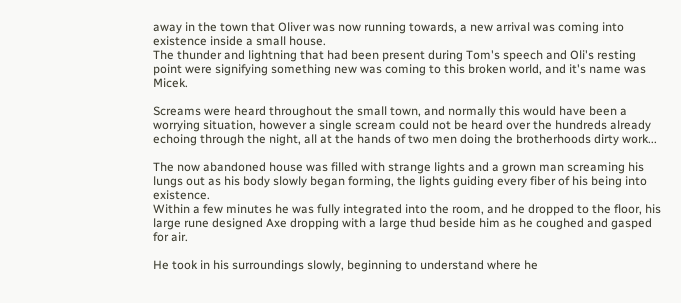away in the town that Oliver was now running towards, a new arrival was coming into existence inside a small house.
The thunder and lightning that had been present during Tom's speech and Oli's resting point were signifying something new was coming to this broken world, and it's name was Micek.

Screams were heard throughout the small town, and normally this would have been a worrying situation, however a single scream could not be heard over the hundreds already echoing through the night, all at the hands of two men doing the brotherhoods dirty work...

The now abandoned house was filled with strange lights and a grown man screaming his lungs out as his body slowly began forming, the lights guiding every fiber of his being into existence.
Within a few minutes he was fully integrated into the room, and he dropped to the floor, his large rune designed Axe dropping with a large thud beside him as he coughed and gasped for air.

He took in his surroundings slowly, beginning to understand where he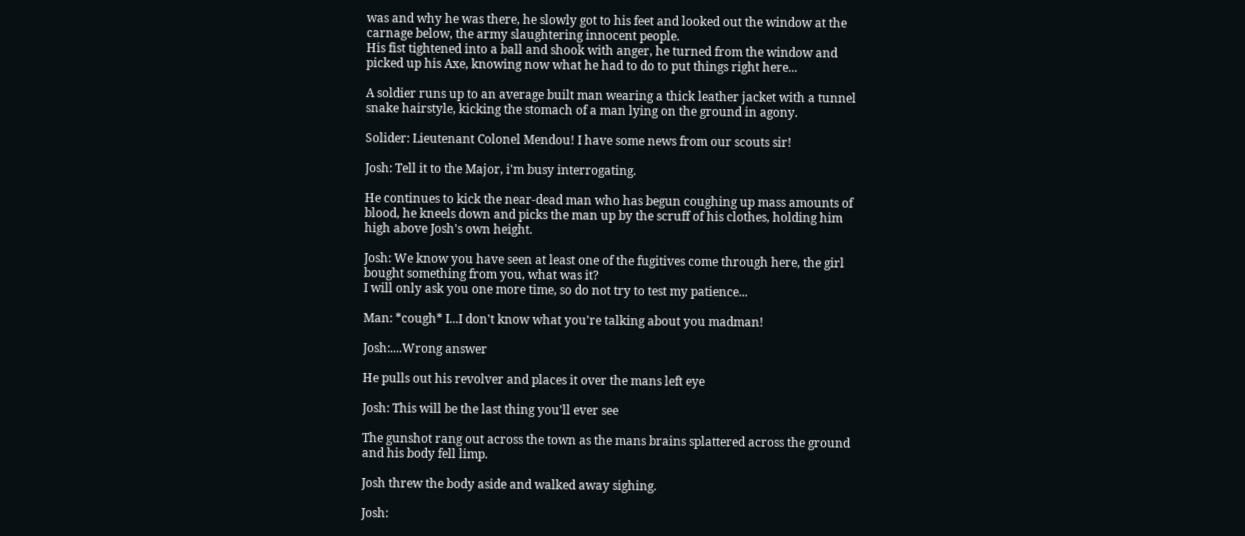was and why he was there, he slowly got to his feet and looked out the window at the carnage below, the army slaughtering innocent people.
His fist tightened into a ball and shook with anger, he turned from the window and picked up his Axe, knowing now what he had to do to put things right here...

A soldier runs up to an average built man wearing a thick leather jacket with a tunnel snake hairstyle, kicking the stomach of a man lying on the ground in agony.

Solider: Lieutenant Colonel Mendou! I have some news from our scouts sir!

Josh: Tell it to the Major, i'm busy interrogating.

He continues to kick the near-dead man who has begun coughing up mass amounts of blood, he kneels down and picks the man up by the scruff of his clothes, holding him high above Josh's own height.

Josh: We know you have seen at least one of the fugitives come through here, the girl bought something from you, what was it?
I will only ask you one more time, so do not try to test my patience...

Man: *cough* I...I don't know what you're talking about you madman!

Josh:....Wrong answer

He pulls out his revolver and places it over the mans left eye

Josh: This will be the last thing you'll ever see

The gunshot rang out across the town as the mans brains splattered across the ground and his body fell limp.

Josh threw the body aside and walked away sighing.

Josh: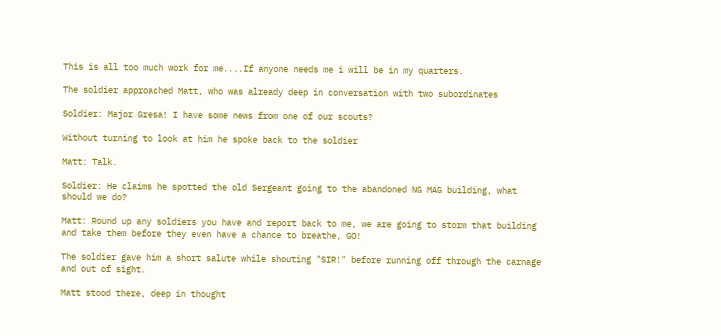This is all too much work for me....If anyone needs me i will be in my quarters.

The soldier approached Matt, who was already deep in conversation with two subordinates

Soldier: Major Gresa! I have some news from one of our scouts?

Without turning to look at him he spoke back to the soldier

Matt: Talk.

Soldier: He claims he spotted the old Sergeant going to the abandoned NG MAG building, what should we do?

Matt: Round up any soldiers you have and report back to me, we are going to storm that building and take them before they even have a chance to breathe, GO!

The soldier gave him a short salute while shouting "SIR!" before running off through the carnage and out of sight.

Matt stood there, deep in thought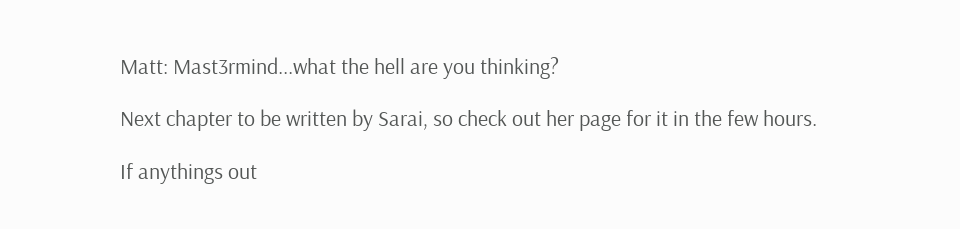Matt: Mast3rmind...what the hell are you thinking?

Next chapter to be written by Sarai, so check out her page for it in the few hours.

If anythings out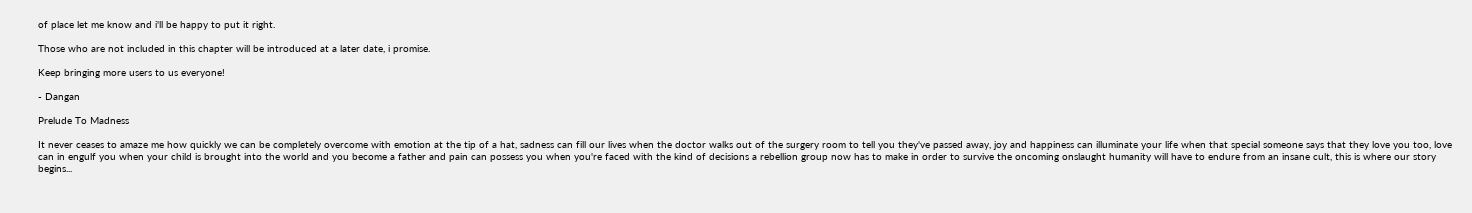of place let me know and i'll be happy to put it right.

Those who are not included in this chapter will be introduced at a later date, i promise.

Keep bringing more users to us everyone!

- Dangan

Prelude To Madness

It never ceases to amaze me how quickly we can be completely overcome with emotion at the tip of a hat, sadness can fill our lives when the doctor walks out of the surgery room to tell you they've passed away, joy and happiness can illuminate your life when that special someone says that they love you too, love can in engulf you when your child is brought into the world and you become a father and pain can possess you when you're faced with the kind of decisions a rebellion group now has to make in order to survive the oncoming onslaught humanity will have to endure from an insane cult, this is where our story begins...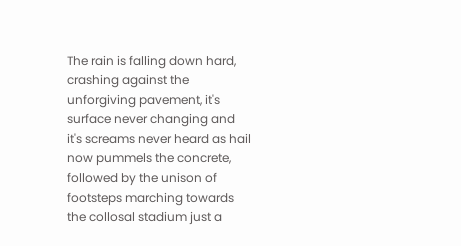The rain is falling down hard, crashing against the unforgiving pavement, it's surface never changing and it's screams never heard as hail now pummels the concrete, followed by the unison of footsteps marching towards the collosal stadium just a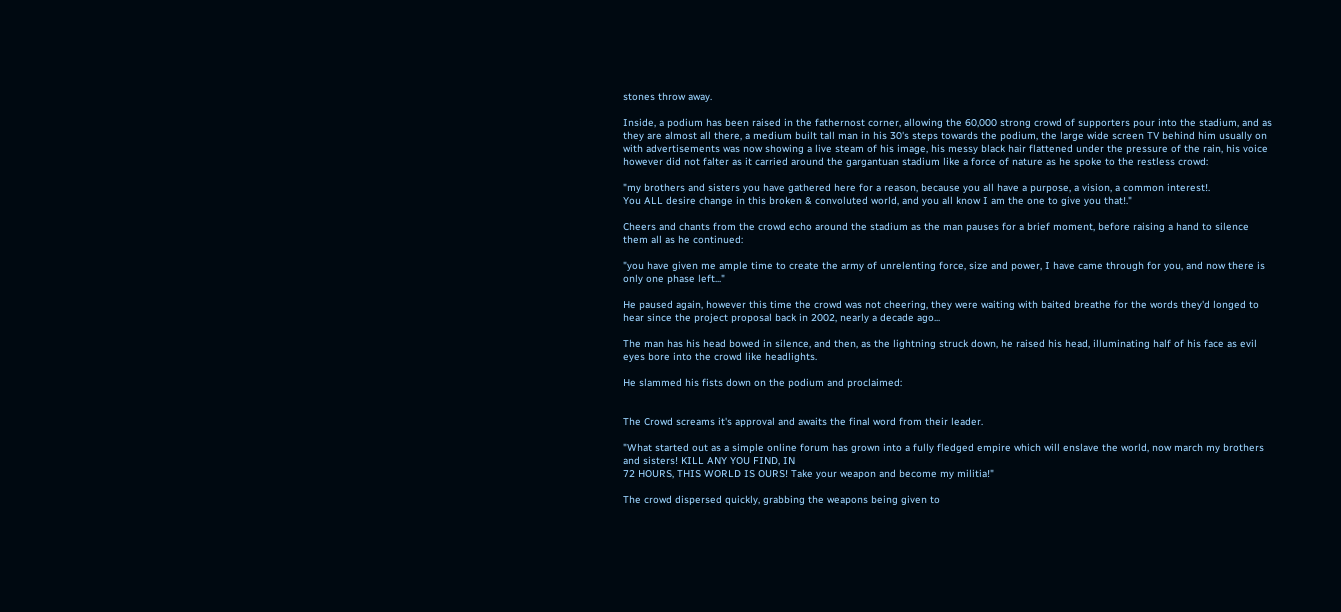stones throw away.

Inside, a podium has been raised in the fathernost corner, allowing the 60,000 strong crowd of supporters pour into the stadium, and as they are almost all there, a medium built tall man in his 30's steps towards the podium, the large wide screen TV behind him usually on with advertisements was now showing a live steam of his image, his messy black hair flattened under the pressure of the rain, his voice however did not falter as it carried around the gargantuan stadium like a force of nature as he spoke to the restless crowd:

"my brothers and sisters you have gathered here for a reason, because you all have a purpose, a vision, a common interest!.
You ALL desire change in this broken & convoluted world, and you all know I am the one to give you that!."

Cheers and chants from the crowd echo around the stadium as the man pauses for a brief moment, before raising a hand to silence them all as he continued:

"you have given me ample time to create the army of unrelenting force, size and power, I have came through for you, and now there is only one phase left..."

He paused again, however this time the crowd was not cheering, they were waiting with baited breathe for the words they'd longed to hear since the project proposal back in 2002, nearly a decade ago...

The man has his head bowed in silence, and then, as the lightning struck down, he raised his head, illuminating half of his face as evil eyes bore into the crowd like headlights.

He slammed his fists down on the podium and proclaimed:


The Crowd screams it's approval and awaits the final word from their leader.

"What started out as a simple online forum has grown into a fully fledged empire which will enslave the world, now march my brothers and sisters! KILL ANY YOU FIND, IN
72 HOURS, THIS WORLD IS OURS! Take your weapon and become my militia!"

The crowd dispersed quickly, grabbing the weapons being given to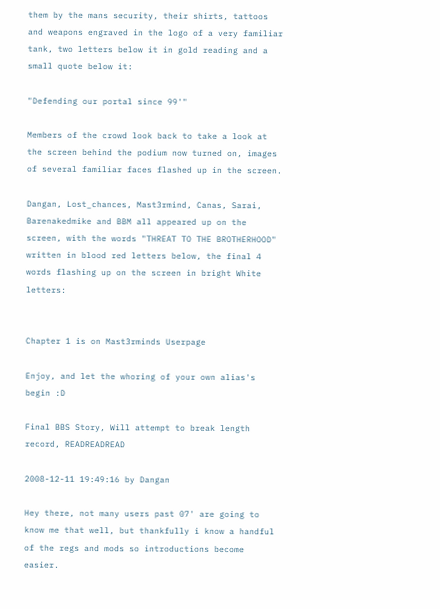them by the mans security, their shirts, tattoos and weapons engraved in the logo of a very familiar tank, two letters below it in gold reading and a
small quote below it:

"Defending our portal since 99'"

Members of the crowd look back to take a look at the screen behind the podium now turned on, images of several familiar faces flashed up in the screen.

Dangan, Lost_chances, Mast3rmind, Canas, Sarai, Barenakedmike and BBM all appeared up on the screen, with the words "THREAT TO THE BROTHERHOOD" written in blood red letters below, the final 4 words flashing up on the screen in bright White letters:


Chapter 1 is on Mast3rminds Userpage

Enjoy, and let the whoring of your own alias's begin :D

Final BBS Story, Will attempt to break length record, READREADREAD

2008-12-11 19:49:16 by Dangan

Hey there, not many users past 07' are going to know me that well, but thankfully i know a handful of the regs and mods so introductions become easier.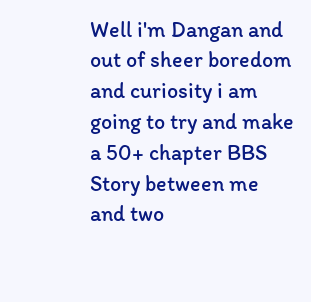Well i'm Dangan and out of sheer boredom and curiosity i am going to try and make a 50+ chapter BBS Story between me and two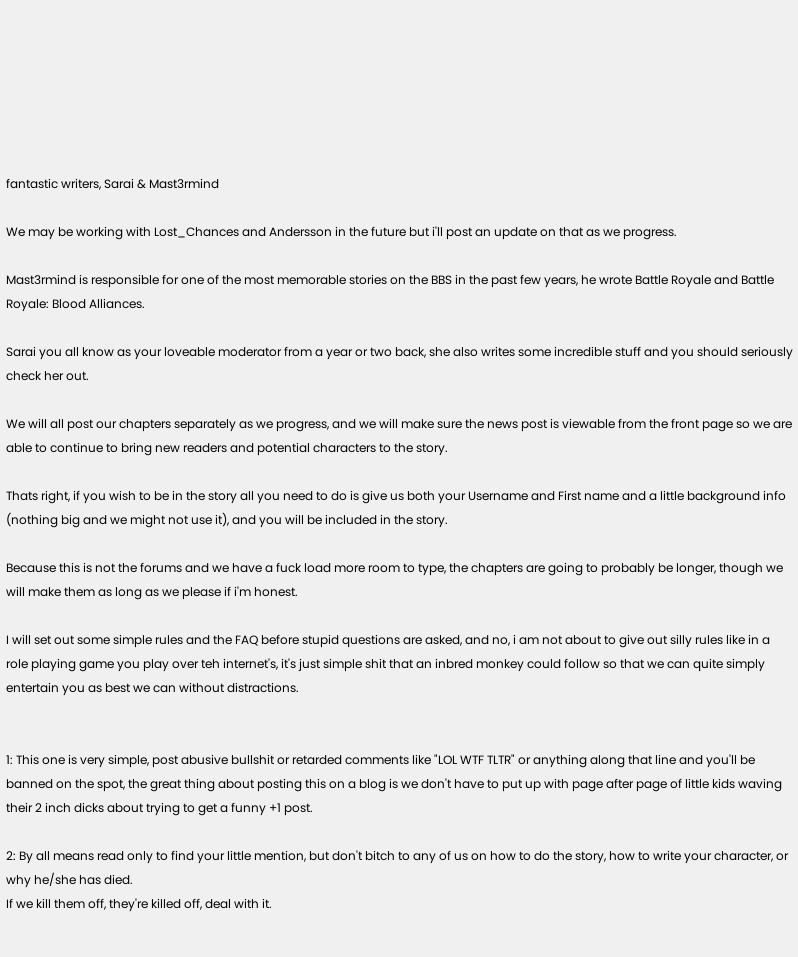fantastic writers, Sarai & Mast3rmind

We may be working with Lost_Chances and Andersson in the future but i'll post an update on that as we progress.

Mast3rmind is responsible for one of the most memorable stories on the BBS in the past few years, he wrote Battle Royale and Battle Royale: Blood Alliances.

Sarai you all know as your loveable moderator from a year or two back, she also writes some incredible stuff and you should seriously check her out.

We will all post our chapters separately as we progress, and we will make sure the news post is viewable from the front page so we are able to continue to bring new readers and potential characters to the story.

Thats right, if you wish to be in the story all you need to do is give us both your Username and First name and a little background info (nothing big and we might not use it), and you will be included in the story.

Because this is not the forums and we have a fuck load more room to type, the chapters are going to probably be longer, though we will make them as long as we please if i'm honest.

I will set out some simple rules and the FAQ before stupid questions are asked, and no, i am not about to give out silly rules like in a role playing game you play over teh internet's, it's just simple shit that an inbred monkey could follow so that we can quite simply entertain you as best we can without distractions.


1: This one is very simple, post abusive bullshit or retarded comments like "LOL WTF TLTR" or anything along that line and you'll be banned on the spot, the great thing about posting this on a blog is we don't have to put up with page after page of little kids waving their 2 inch dicks about trying to get a funny +1 post.

2: By all means read only to find your little mention, but don't bitch to any of us on how to do the story, how to write your character, or why he/she has died.
If we kill them off, they're killed off, deal with it.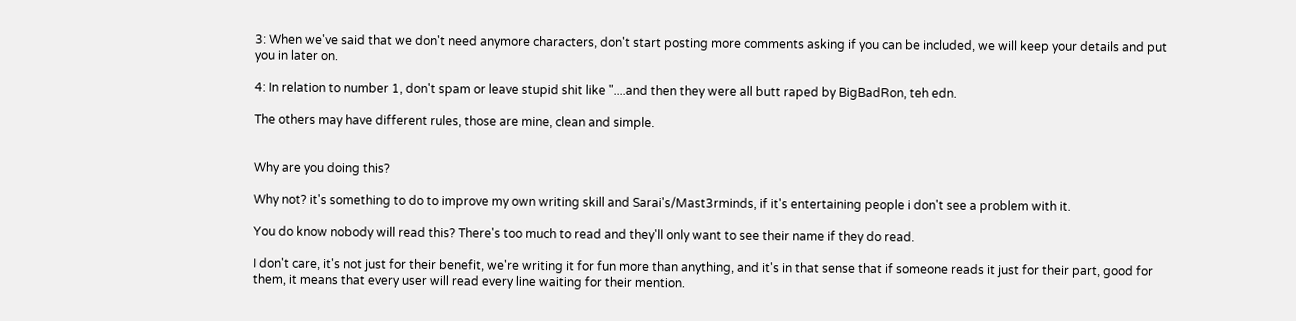3: When we've said that we don't need anymore characters, don't start posting more comments asking if you can be included, we will keep your details and put you in later on.

4: In relation to number 1, don't spam or leave stupid shit like "....and then they were all butt raped by BigBadRon, teh edn.

The others may have different rules, those are mine, clean and simple.


Why are you doing this?

Why not? it's something to do to improve my own writing skill and Sarai's/Mast3rminds, if it's entertaining people i don't see a problem with it.

You do know nobody will read this? There's too much to read and they'll only want to see their name if they do read.

I don't care, it's not just for their benefit, we're writing it for fun more than anything, and it's in that sense that if someone reads it just for their part, good for them, it means that every user will read every line waiting for their mention.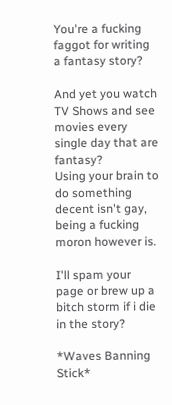You're a fucking faggot for writing a fantasy story?

And yet you watch TV Shows and see movies every single day that are fantasy?
Using your brain to do something decent isn't gay, being a fucking moron however is.

I'll spam your page or brew up a bitch storm if i die in the story?

*Waves Banning Stick*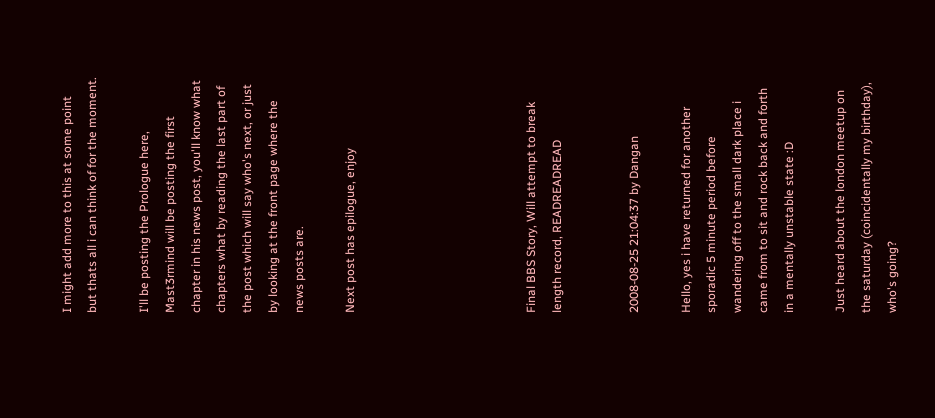I might add more to this at some point but thats all i can think of for the moment.

I'll be posting the Prologue here, Mast3rmind will be posting the first chapter in his news post, you'll know what chapters what by reading the last part of the post which will say who's next, or just by looking at the front page where the news posts are.

Next post has epilogue, enjoy






Final BBS Story, Will attempt to break length record, READREADREAD


2008-08-25 21:04:37 by Dangan

Hello, yes i have returned for another sporadic 5 minute period before wandering off to the small dark place i came from to sit and rock back and forth in a mentally unstable state :D

Just heard about the london meetup on the saturday (coincidentally my birthday), who's going?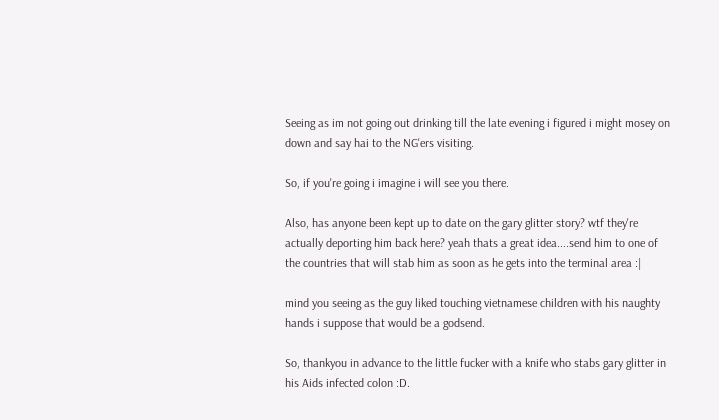Seeing as im not going out drinking till the late evening i figured i might mosey on down and say hai to the NG'ers visiting.

So, if you're going i imagine i will see you there.

Also, has anyone been kept up to date on the gary glitter story? wtf they're actually deporting him back here? yeah thats a great idea....send him to one of the countries that will stab him as soon as he gets into the terminal area :|

mind you seeing as the guy liked touching vietnamese children with his naughty hands i suppose that would be a godsend.

So, thankyou in advance to the little fucker with a knife who stabs gary glitter in his Aids infected colon :D.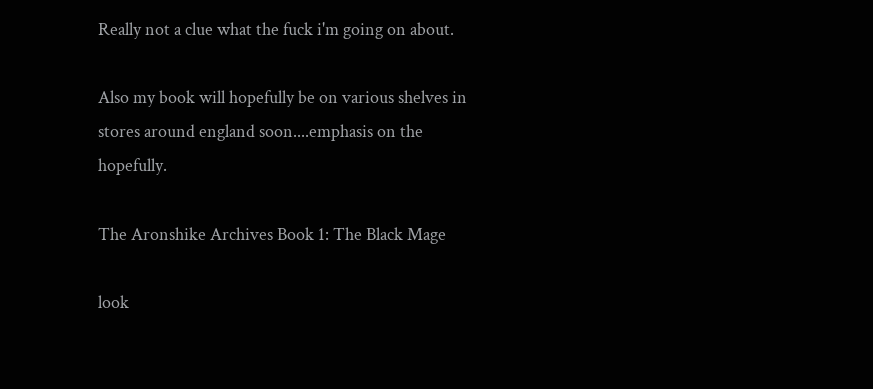Really not a clue what the fuck i'm going on about.

Also my book will hopefully be on various shelves in stores around england soon....emphasis on the hopefully.

The Aronshike Archives Book 1: The Black Mage

look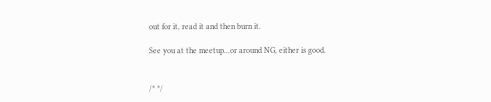out for it, read it and then burn it.

See you at the meetup...or around NG, either is good.


/* */